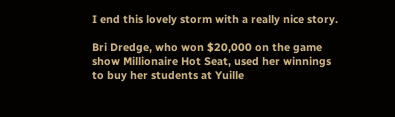I end this lovely storm with a really nice story.

Bri Dredge, who won $20,000 on the game show Millionaire Hot Seat, used her winnings to buy her students at Yuille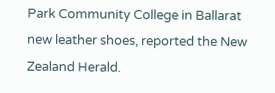Park Community College in Ballarat new leather shoes, reported the New Zealand Herald.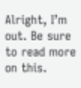Alright, I’m out. Be sure to read more on this.